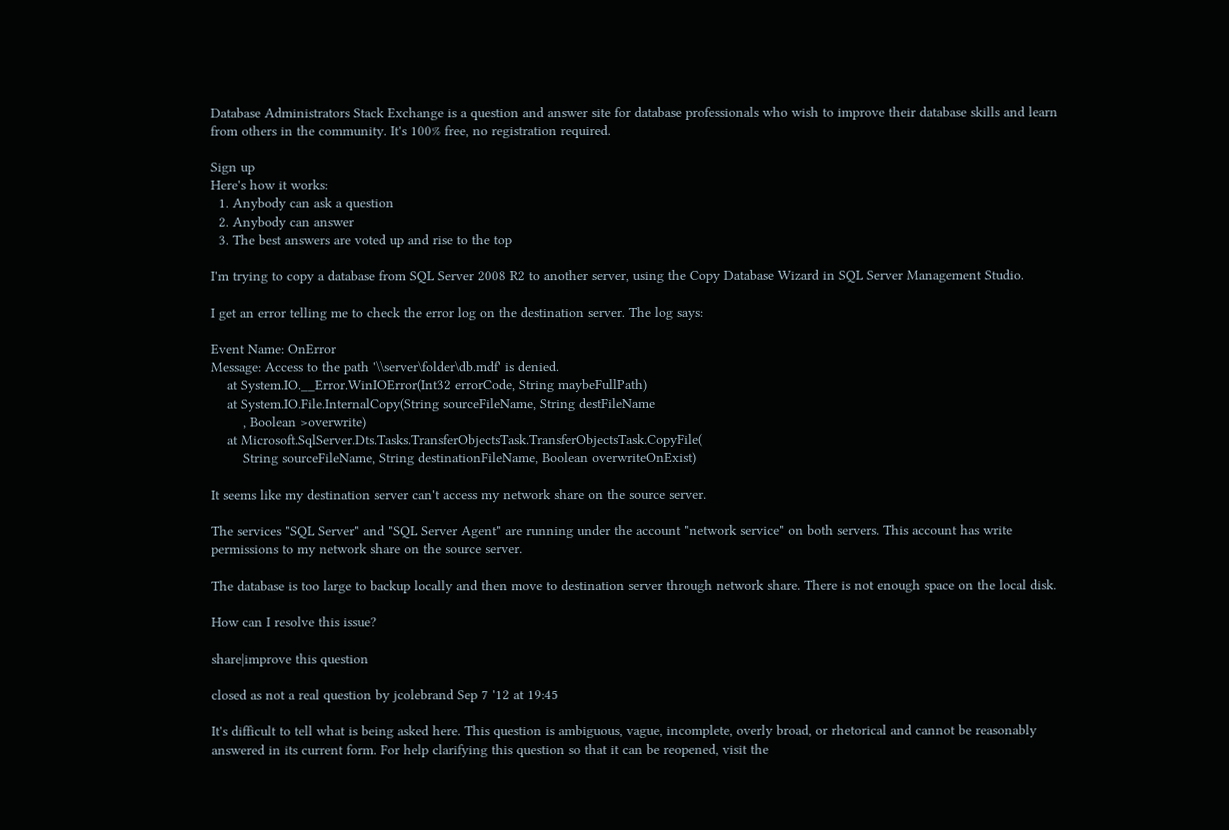Database Administrators Stack Exchange is a question and answer site for database professionals who wish to improve their database skills and learn from others in the community. It's 100% free, no registration required.

Sign up
Here's how it works:
  1. Anybody can ask a question
  2. Anybody can answer
  3. The best answers are voted up and rise to the top

I'm trying to copy a database from SQL Server 2008 R2 to another server, using the Copy Database Wizard in SQL Server Management Studio.

I get an error telling me to check the error log on the destination server. The log says:

Event Name: OnError
Message: Access to the path '\\server\folder\db.mdf' is denied.
    at System.IO.__Error.WinIOError(Int32 errorCode, String maybeFullPath)
    at System.IO.File.InternalCopy(String sourceFileName, String destFileName
        , Boolean >overwrite)
    at Microsoft.SqlServer.Dts.Tasks.TransferObjectsTask.TransferObjectsTask.CopyFile(
        String sourceFileName, String destinationFileName, Boolean overwriteOnExist)

It seems like my destination server can't access my network share on the source server.

The services "SQL Server" and "SQL Server Agent" are running under the account "network service" on both servers. This account has write permissions to my network share on the source server.

The database is too large to backup locally and then move to destination server through network share. There is not enough space on the local disk.

How can I resolve this issue?

share|improve this question

closed as not a real question by jcolebrand Sep 7 '12 at 19:45

It's difficult to tell what is being asked here. This question is ambiguous, vague, incomplete, overly broad, or rhetorical and cannot be reasonably answered in its current form. For help clarifying this question so that it can be reopened, visit the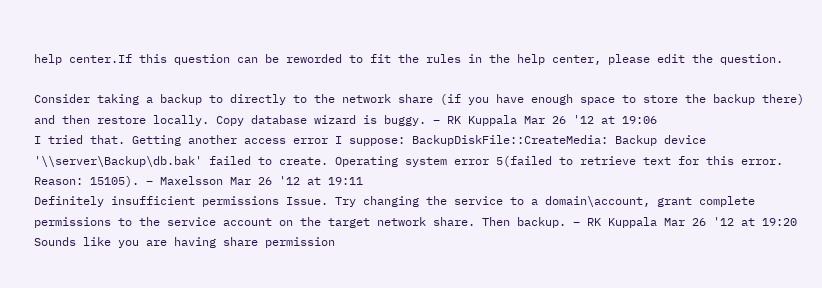help center.If this question can be reworded to fit the rules in the help center, please edit the question.

Consider taking a backup to directly to the network share (if you have enough space to store the backup there) and then restore locally. Copy database wizard is buggy. – RK Kuppala Mar 26 '12 at 19:06
I tried that. Getting another access error I suppose: BackupDiskFile::CreateMedia: Backup device '\\server\Backup\db.bak' failed to create. Operating system error 5(failed to retrieve text for this error. Reason: 15105). – Maxelsson Mar 26 '12 at 19:11
Definitely insufficient permissions Issue. Try changing the service to a domain\account, grant complete permissions to the service account on the target network share. Then backup. – RK Kuppala Mar 26 '12 at 19:20
Sounds like you are having share permission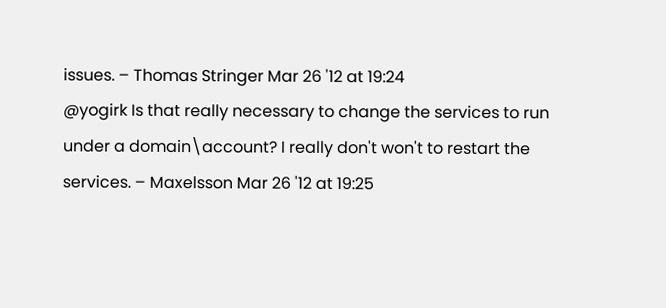issues. – Thomas Stringer Mar 26 '12 at 19:24
@yogirk Is that really necessary to change the services to run under a domain\account? I really don't won't to restart the services. – Maxelsson Mar 26 '12 at 19:25